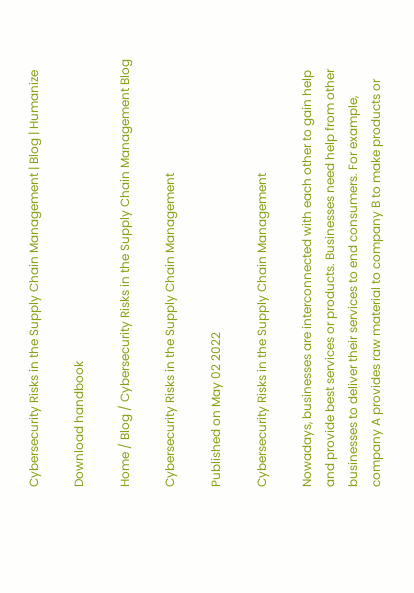Cybersecurity Risks in the Supply Chain Management | Blog | Humanize

Download handbook

Home / Blog / Cybersecurity Risks in the Supply Chain Management Blog

Cybersecurity Risks in the Supply Chain Management

Published on May 02 2022

Cybersecurity Risks in the Supply Chain Management

Nowadays, businesses are interconnected with each other to gain help and provide best services or products. Businesses need help from other businesses to deliver their services to end consumers. For example, company A provides raw material to company B to make products or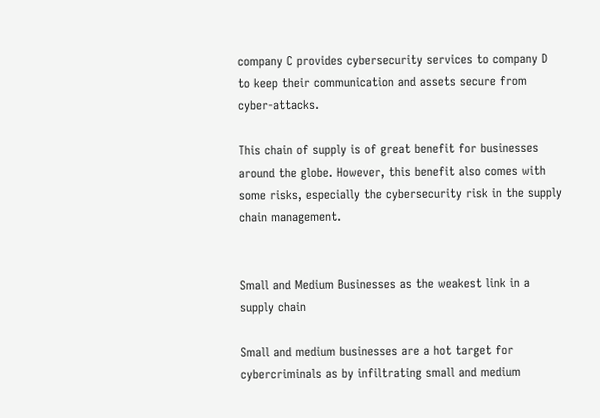company C provides cybersecurity services to company D to keep their communication and assets secure from cyber-attacks.

This chain of supply is of great benefit for businesses around the globe. However, this benefit also comes with some risks, especially the cybersecurity risk in the supply chain management.


Small and Medium Businesses as the weakest link in a supply chain

Small and medium businesses are a hot target for cybercriminals as by infiltrating small and medium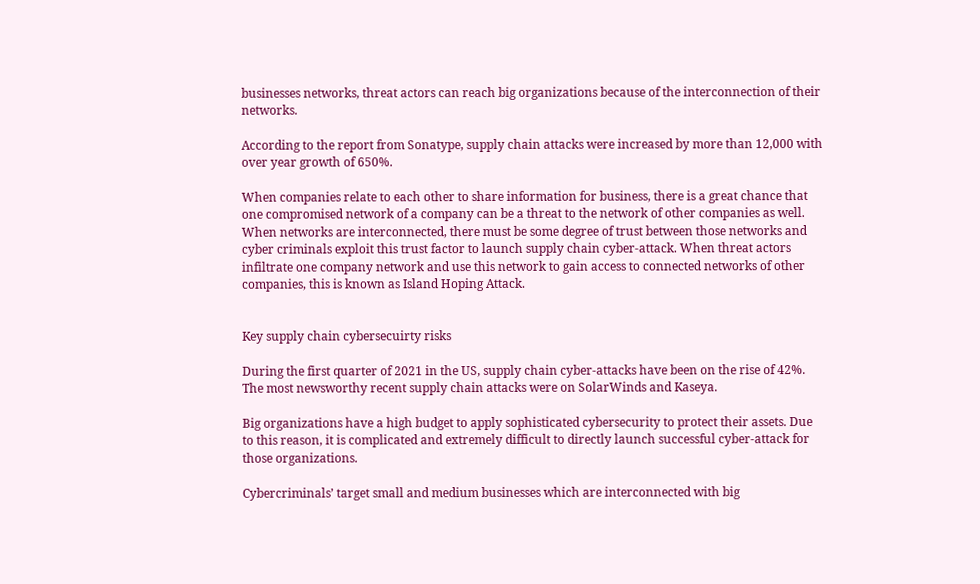businesses networks, threat actors can reach big organizations because of the interconnection of their networks.

According to the report from Sonatype, supply chain attacks were increased by more than 12,000 with over year growth of 650%.

When companies relate to each other to share information for business, there is a great chance that one compromised network of a company can be a threat to the network of other companies as well. When networks are interconnected, there must be some degree of trust between those networks and cyber criminals exploit this trust factor to launch supply chain cyber-attack. When threat actors infiltrate one company network and use this network to gain access to connected networks of other companies, this is known as Island Hoping Attack.


Key supply chain cybersecuirty risks

During the first quarter of 2021 in the US, supply chain cyber-attacks have been on the rise of 42%. The most newsworthy recent supply chain attacks were on SolarWinds and Kaseya.

Big organizations have a high budget to apply sophisticated cybersecurity to protect their assets. Due to this reason, it is complicated and extremely difficult to directly launch successful cyber-attack for those organizations.

Cybercriminals’ target small and medium businesses which are interconnected with big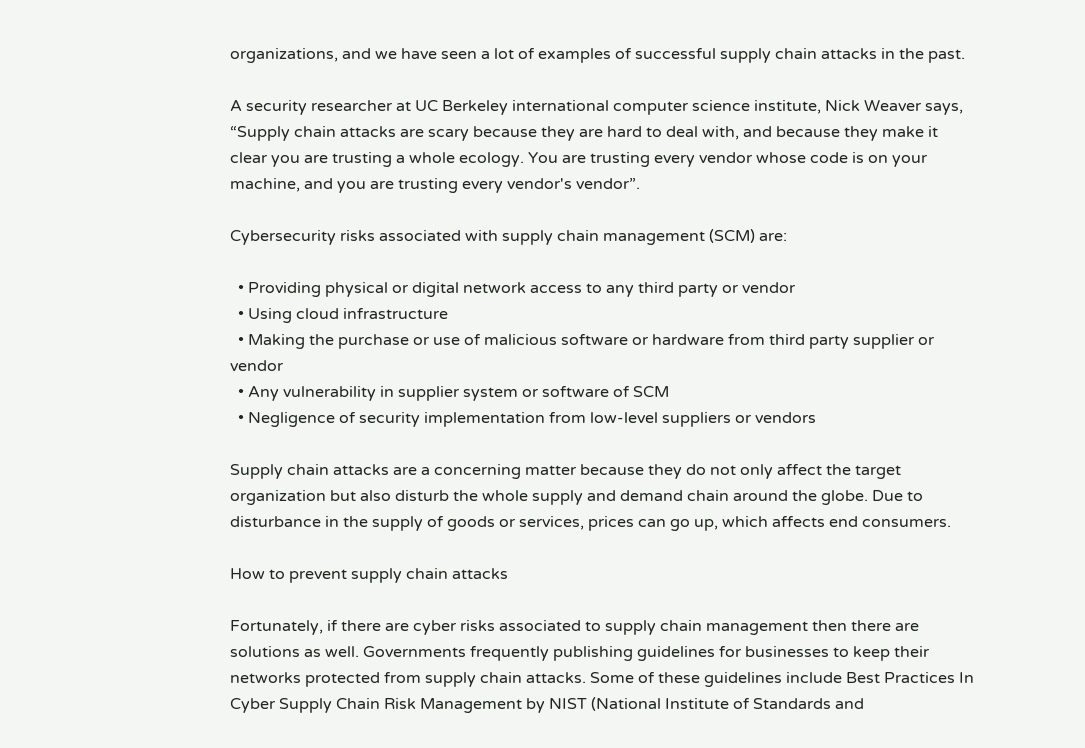organizations, and we have seen a lot of examples of successful supply chain attacks in the past.

A security researcher at UC Berkeley international computer science institute, Nick Weaver says, “Supply chain attacks are scary because they are hard to deal with, and because they make it clear you are trusting a whole ecology. You are trusting every vendor whose code is on your machine, and you are trusting every vendor's vendor”.

Cybersecurity risks associated with supply chain management (SCM) are:

  • Providing physical or digital network access to any third party or vendor
  • Using cloud infrastructure
  • Making the purchase or use of malicious software or hardware from third party supplier or vendor
  • Any vulnerability in supplier system or software of SCM
  • Negligence of security implementation from low-level suppliers or vendors

Supply chain attacks are a concerning matter because they do not only affect the target organization but also disturb the whole supply and demand chain around the globe. Due to disturbance in the supply of goods or services, prices can go up, which affects end consumers.

How to prevent supply chain attacks

Fortunately, if there are cyber risks associated to supply chain management then there are solutions as well. Governments frequently publishing guidelines for businesses to keep their networks protected from supply chain attacks. Some of these guidelines include Best Practices In Cyber Supply Chain Risk Management by NIST (National Institute of Standards and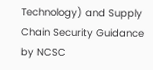Technology) and Supply Chain Security Guidance by NCSC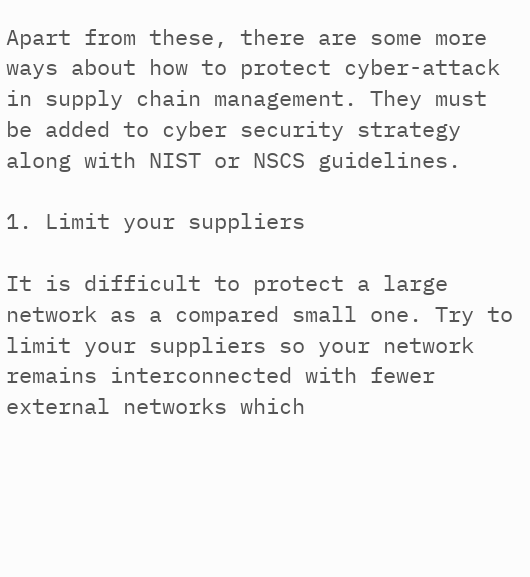Apart from these, there are some more ways about how to protect cyber-attack in supply chain management. They must be added to cyber security strategy along with NIST or NSCS guidelines.

1. Limit your suppliers

It is difficult to protect a large network as a compared small one. Try to limit your suppliers so your network remains interconnected with fewer external networks which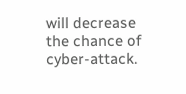will decrease the chance of cyber-attack.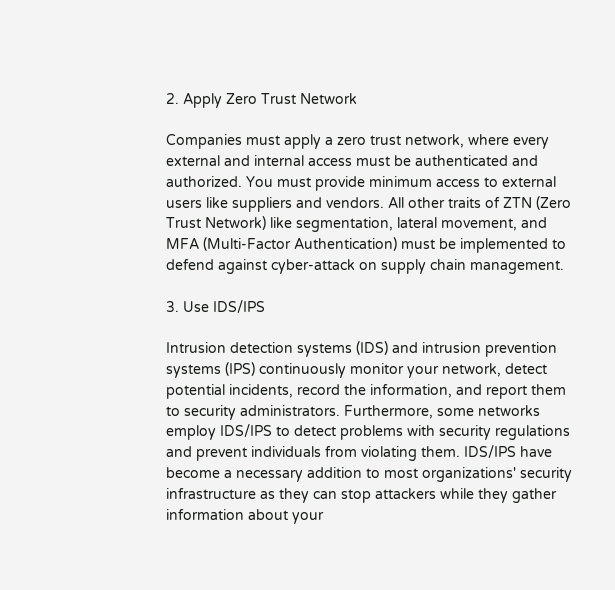2. Apply Zero Trust Network

Companies must apply a zero trust network, where every external and internal access must be authenticated and authorized. You must provide minimum access to external users like suppliers and vendors. All other traits of ZTN (Zero Trust Network) like segmentation, lateral movement, and MFA (Multi-Factor Authentication) must be implemented to defend against cyber-attack on supply chain management.

3. Use IDS/IPS

Intrusion detection systems (IDS) and intrusion prevention systems (IPS) continuously monitor your network, detect potential incidents, record the information, and report them to security administrators. Furthermore, some networks employ IDS/IPS to detect problems with security regulations and prevent individuals from violating them. IDS/IPS have become a necessary addition to most organizations' security infrastructure as they can stop attackers while they gather information about your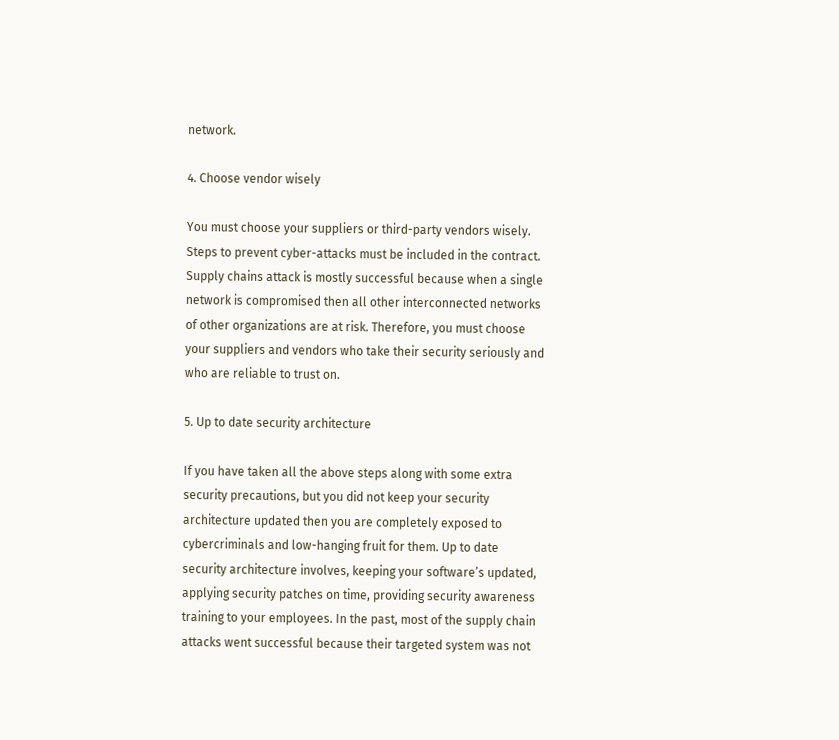network.

4. Choose vendor wisely

You must choose your suppliers or third-party vendors wisely. Steps to prevent cyber-attacks must be included in the contract. Supply chains attack is mostly successful because when a single network is compromised then all other interconnected networks of other organizations are at risk. Therefore, you must choose your suppliers and vendors who take their security seriously and who are reliable to trust on.

5. Up to date security architecture

If you have taken all the above steps along with some extra security precautions, but you did not keep your security architecture updated then you are completely exposed to cybercriminals and low-hanging fruit for them. Up to date security architecture involves, keeping your software’s updated, applying security patches on time, providing security awareness training to your employees. In the past, most of the supply chain attacks went successful because their targeted system was not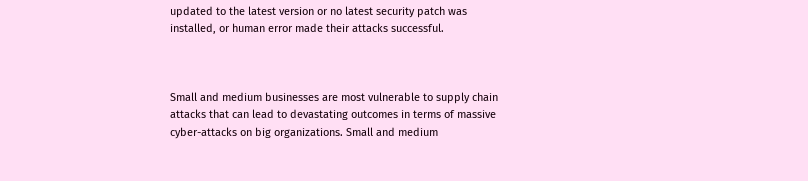updated to the latest version or no latest security patch was installed, or human error made their attacks successful.



Small and medium businesses are most vulnerable to supply chain attacks that can lead to devastating outcomes in terms of massive cyber-attacks on big organizations. Small and medium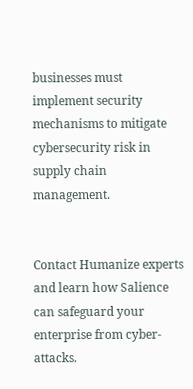businesses must implement security mechanisms to mitigate cybersecurity risk in supply chain management.


Contact Humanize experts and learn how Salience  can safeguard your enterprise from cyber-attacks.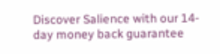Discover Salience with our 14-day money back guarantee